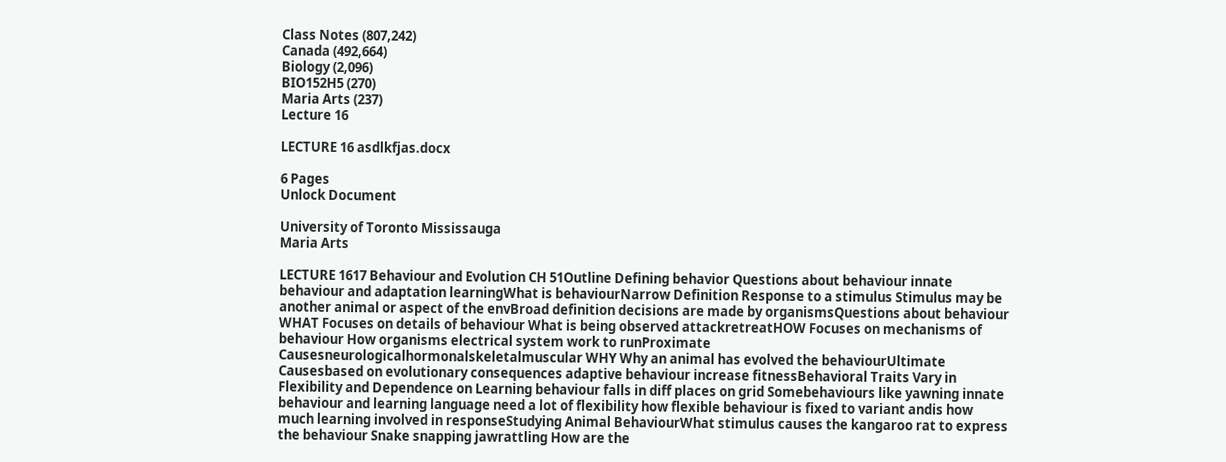Class Notes (807,242)
Canada (492,664)
Biology (2,096)
BIO152H5 (270)
Maria Arts (237)
Lecture 16

LECTURE 16 asdlkfjas.docx

6 Pages
Unlock Document

University of Toronto Mississauga
Maria Arts

LECTURE 1617 Behaviour and Evolution CH 51Outline Defining behavior Questions about behaviour innate behaviour and adaptation learningWhat is behaviourNarrow Definition Response to a stimulus Stimulus may be another animal or aspect of the envBroad definition decisions are made by organismsQuestions about behaviour WHAT Focuses on details of behaviour What is being observed attackretreatHOW Focuses on mechanisms of behaviour How organisms electrical system work to runProximate Causesneurologicalhormonalskeletalmuscular WHY Why an animal has evolved the behaviourUltimate Causesbased on evolutionary consequences adaptive behaviour increase fitnessBehavioral Traits Vary in Flexibility and Dependence on Learning behaviour falls in diff places on grid Somebehaviours like yawning innate behaviour and learning language need a lot of flexibility how flexible behaviour is fixed to variant andis how much learning involved in responseStudying Animal BehaviourWhat stimulus causes the kangaroo rat to express the behaviour Snake snapping jawrattling How are the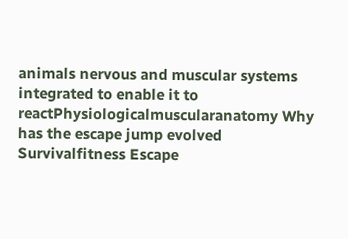animals nervous and muscular systems integrated to enable it to reactPhysiologicalmuscularanatomy Why has the escape jump evolved Survivalfitness Escape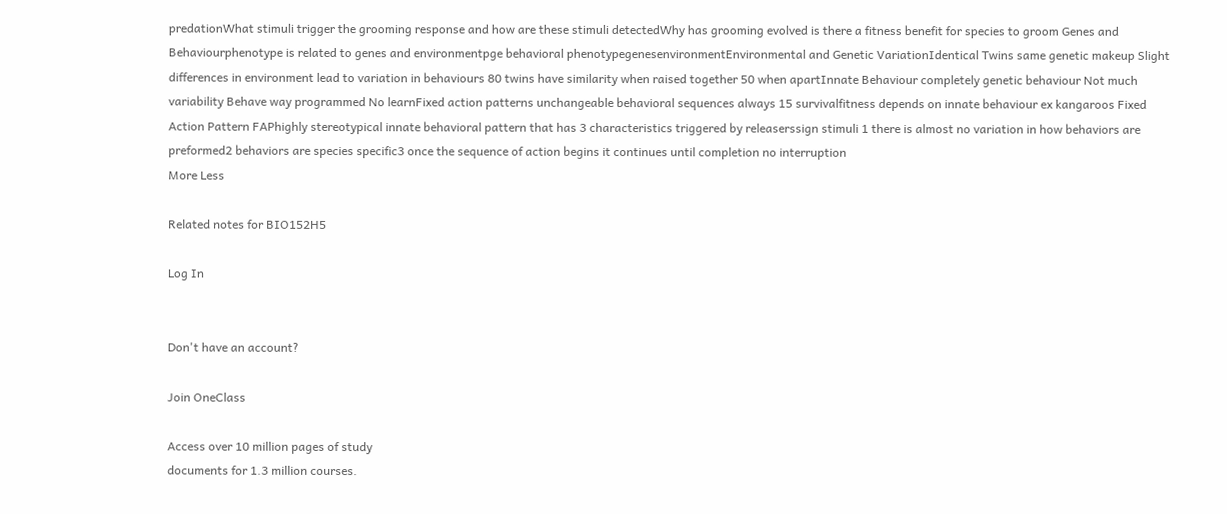predationWhat stimuli trigger the grooming response and how are these stimuli detectedWhy has grooming evolved is there a fitness benefit for species to groom Genes and Behaviourphenotype is related to genes and environmentpge behavioral phenotypegenesenvironmentEnvironmental and Genetic VariationIdentical Twins same genetic makeup Slight differences in environment lead to variation in behaviours 80 twins have similarity when raised together 50 when apartInnate Behaviour completely genetic behaviour Not much variability Behave way programmed No learnFixed action patterns unchangeable behavioral sequences always 15 survivalfitness depends on innate behaviour ex kangaroos Fixed Action Pattern FAPhighly stereotypical innate behavioral pattern that has 3 characteristics triggered by releaserssign stimuli 1 there is almost no variation in how behaviors are preformed2 behaviors are species specific3 once the sequence of action begins it continues until completion no interruption
More Less

Related notes for BIO152H5

Log In


Don't have an account?

Join OneClass

Access over 10 million pages of study
documents for 1.3 million courses.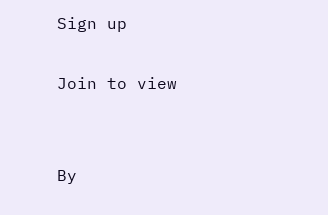Sign up

Join to view


By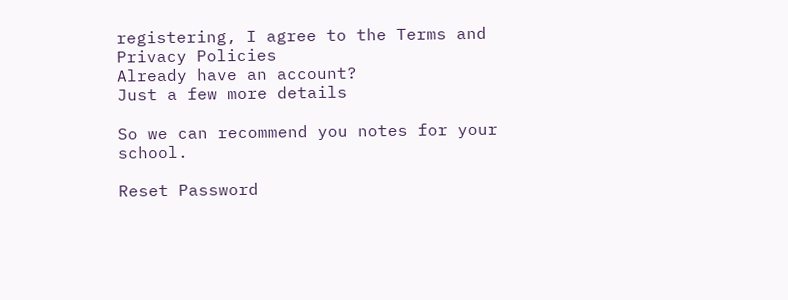registering, I agree to the Terms and Privacy Policies
Already have an account?
Just a few more details

So we can recommend you notes for your school.

Reset Password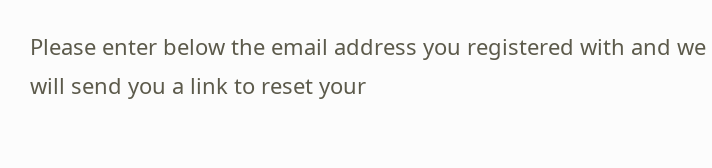Please enter below the email address you registered with and we will send you a link to reset your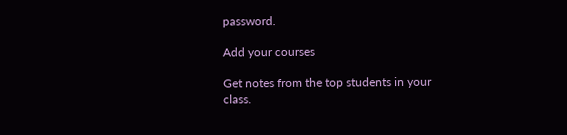password.

Add your courses

Get notes from the top students in your class.